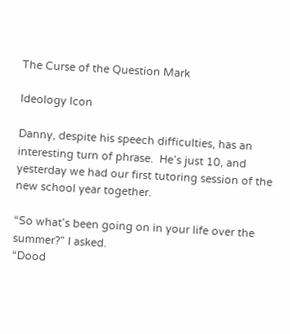The Curse of the Question Mark

Ideology Icon

Danny, despite his speech difficulties, has an interesting turn of phrase.  He’s just 10, and yesterday we had our first tutoring session of the new school year together.

“So what’s been going on in your life over the summer?” I asked.
“Dood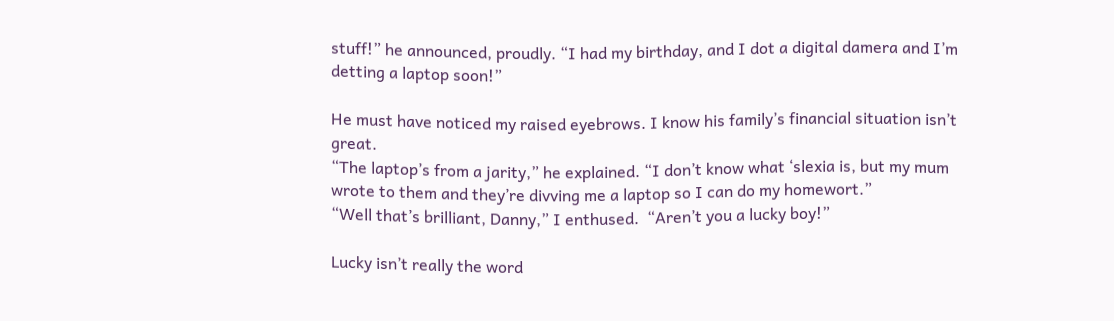stuff!” he announced, proudly. “I had my birthday, and I dot a digital damera and I’m detting a laptop soon!”

He must have noticed my raised eyebrows. I know his family’s financial situation isn’t great.
“The laptop’s from a jarity,” he explained. “I don’t know what ‘slexia is, but my mum wrote to them and they’re divving me a laptop so I can do my homewort.”
“Well that’s brilliant, Danny,” I enthused.  “Aren’t you a lucky boy!”

Lucky isn’t really the word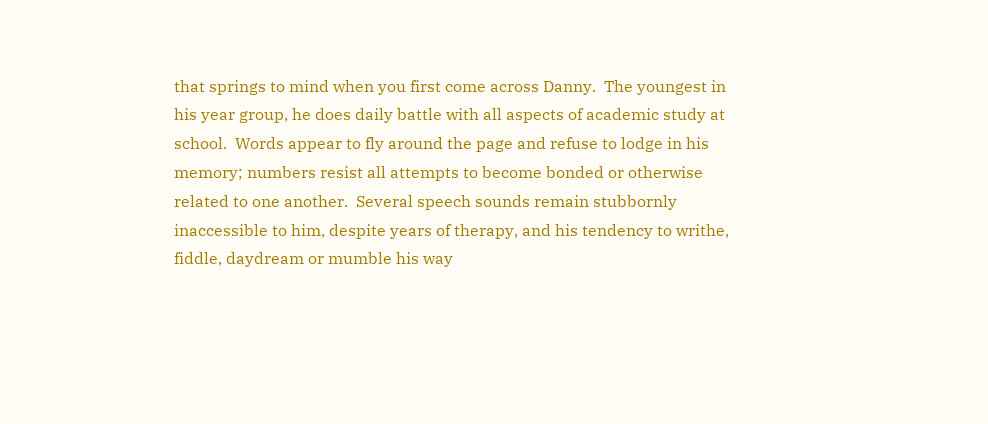that springs to mind when you first come across Danny.  The youngest in his year group, he does daily battle with all aspects of academic study at school.  Words appear to fly around the page and refuse to lodge in his memory; numbers resist all attempts to become bonded or otherwise related to one another.  Several speech sounds remain stubbornly inaccessible to him, despite years of therapy, and his tendency to writhe, fiddle, daydream or mumble his way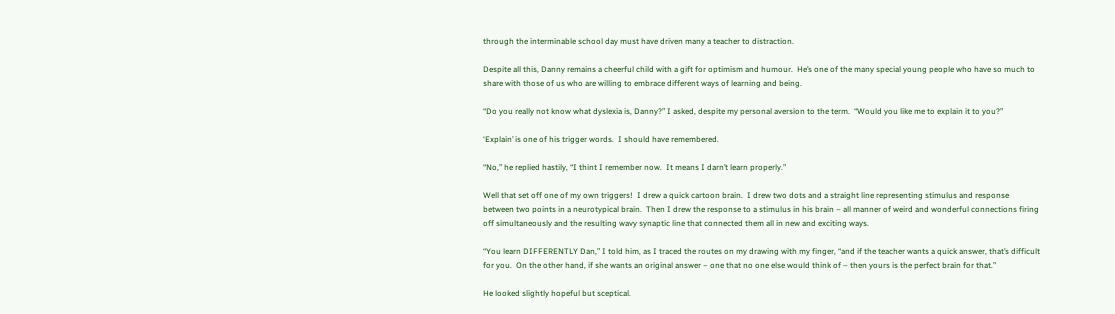through the interminable school day must have driven many a teacher to distraction.

Despite all this, Danny remains a cheerful child with a gift for optimism and humour.  He’s one of the many special young people who have so much to share with those of us who are willing to embrace different ways of learning and being.

“Do you really not know what dyslexia is, Danny?” I asked, despite my personal aversion to the term.  “Would you like me to explain it to you?”

‘Explain’ is one of his trigger words.  I should have remembered.

“No,” he replied hastily, “I thint I remember now.  It means I darn’t learn properly.”

Well that set off one of my own triggers!  I drew a quick cartoon brain.  I drew two dots and a straight line representing stimulus and response between two points in a neurotypical brain.  Then I drew the response to a stimulus in his brain – all manner of weird and wonderful connections firing off simultaneously and the resulting wavy synaptic line that connected them all in new and exciting ways.

“You learn DIFFERENTLY Dan,” I told him, as I traced the routes on my drawing with my finger, “and if the teacher wants a quick answer, that’s difficult for you.  On the other hand, if she wants an original answer – one that no one else would think of – then yours is the perfect brain for that.”

He looked slightly hopeful but sceptical.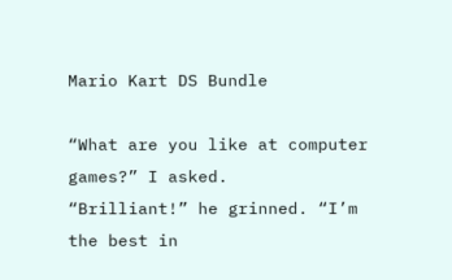Mario Kart DS Bundle

“What are you like at computer games?” I asked.
“Brilliant!” he grinned. “I’m the best in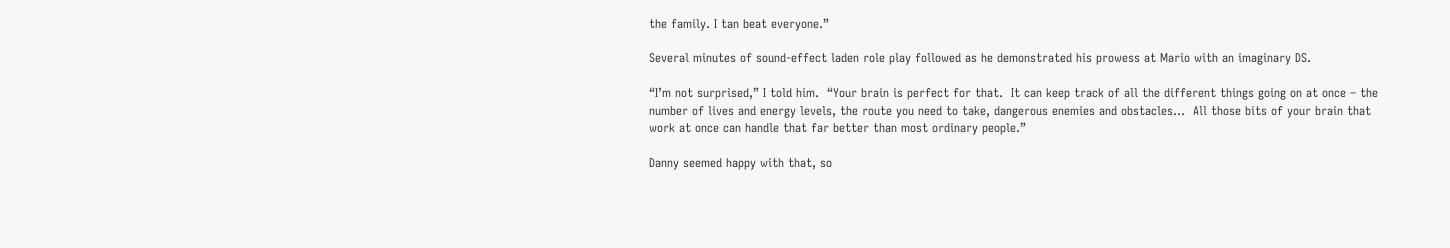the family. I tan beat everyone.”

Several minutes of sound-effect laden role play followed as he demonstrated his prowess at Mario with an imaginary DS.

“I’m not surprised,” I told him.  “Your brain is perfect for that.  It can keep track of all the different things going on at once – the number of lives and energy levels, the route you need to take, dangerous enemies and obstacles…  All those bits of your brain that work at once can handle that far better than most ordinary people.”

Danny seemed happy with that, so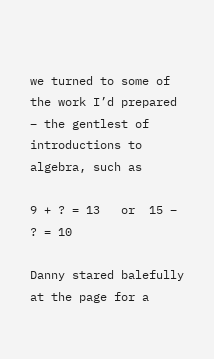we turned to some of the work I’d prepared – the gentlest of introductions to algebra, such as

9 + ? = 13   or  15 – ? = 10

Danny stared balefully at the page for a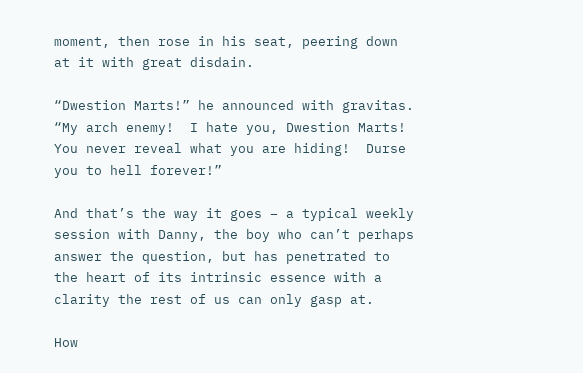moment, then rose in his seat, peering down at it with great disdain.

“Dwestion Marts!” he announced with gravitas.  “My arch enemy!  I hate you, Dwestion Marts!  You never reveal what you are hiding!  Durse you to hell forever!”

And that’s the way it goes – a typical weekly session with Danny, the boy who can’t perhaps answer the question, but has penetrated to the heart of its intrinsic essence with a clarity the rest of us can only gasp at.

How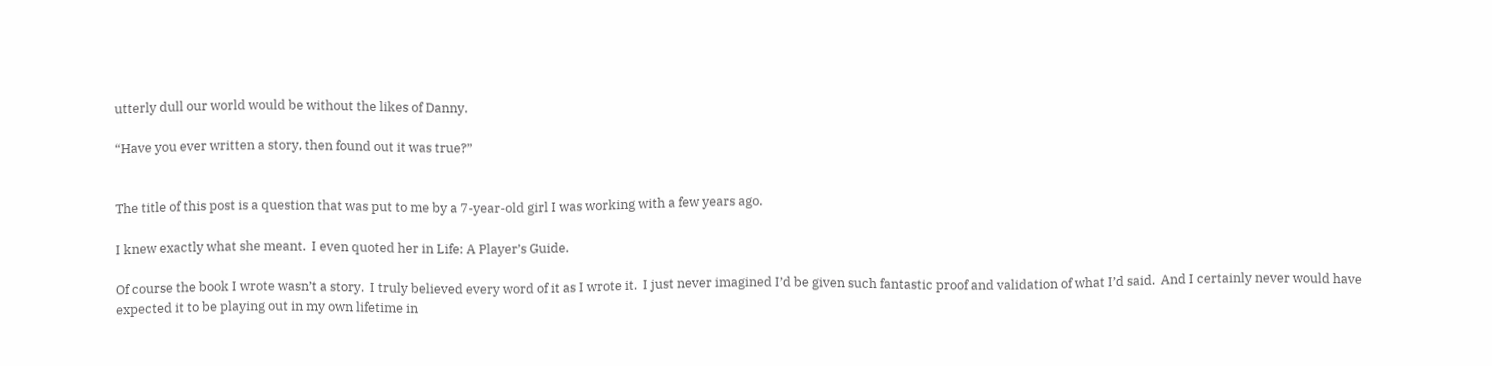utterly dull our world would be without the likes of Danny.

“Have you ever written a story, then found out it was true?”


The title of this post is a question that was put to me by a 7-year-old girl I was working with a few years ago.

I knew exactly what she meant.  I even quoted her in Life: A Player’s Guide.

Of course the book I wrote wasn’t a story.  I truly believed every word of it as I wrote it.  I just never imagined I’d be given such fantastic proof and validation of what I’d said.  And I certainly never would have expected it to be playing out in my own lifetime in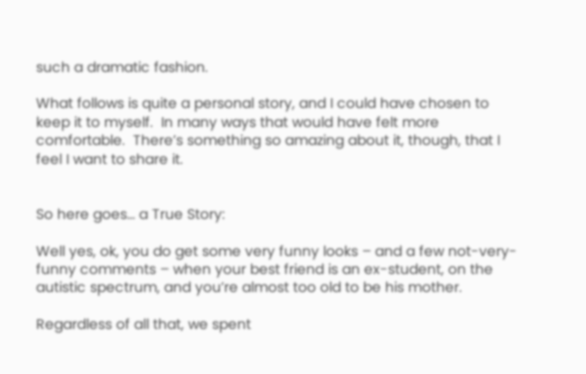such a dramatic fashion.

What follows is quite a personal story, and I could have chosen to keep it to myself.  In many ways that would have felt more comfortable.  There’s something so amazing about it, though, that I feel I want to share it.


So here goes… a True Story:

Well yes, ok, you do get some very funny looks – and a few not-very-funny comments – when your best friend is an ex-student, on the autistic spectrum, and you’re almost too old to be his mother.

Regardless of all that, we spent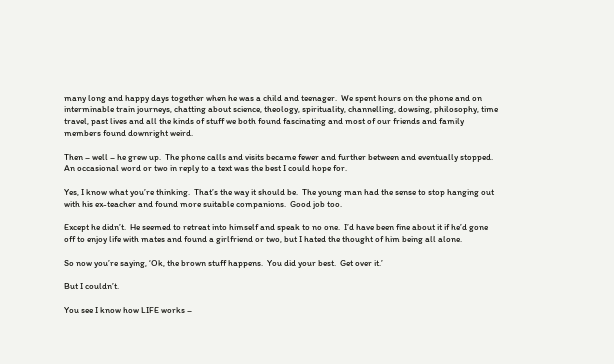many long and happy days together when he was a child and teenager.  We spent hours on the phone and on interminable train journeys, chatting about science, theology, spirituality, channelling, dowsing, philosophy, time travel, past lives and all the kinds of stuff we both found fascinating and most of our friends and family members found downright weird.

Then – well – he grew up.  The phone calls and visits became fewer and further between and eventually stopped.  An occasional word or two in reply to a text was the best I could hope for.

Yes, I know what you’re thinking.  That’s the way it should be.  The young man had the sense to stop hanging out with his ex-teacher and found more suitable companions.  Good job too.

Except he didn’t.  He seemed to retreat into himself and speak to no one.  I’d have been fine about it if he’d gone off to enjoy life with mates and found a girlfriend or two, but I hated the thought of him being all alone.

So now you’re saying, ‘Ok, the brown stuff happens.  You did your best.  Get over it.’

But I couldn’t.

You see I know how LIFE works –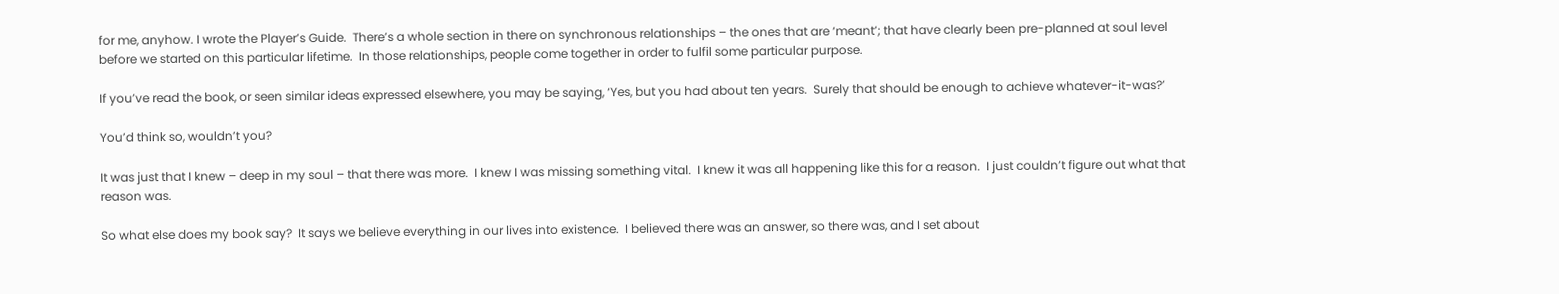for me, anyhow. I wrote the Player’s Guide.  There’s a whole section in there on synchronous relationships – the ones that are ‘meant’; that have clearly been pre-planned at soul level before we started on this particular lifetime.  In those relationships, people come together in order to fulfil some particular purpose.

If you’ve read the book, or seen similar ideas expressed elsewhere, you may be saying, ‘Yes, but you had about ten years.  Surely that should be enough to achieve whatever-it-was?’

You’d think so, wouldn’t you?

It was just that I knew – deep in my soul – that there was more.  I knew I was missing something vital.  I knew it was all happening like this for a reason.  I just couldn’t figure out what that reason was.

So what else does my book say?  It says we believe everything in our lives into existence.  I believed there was an answer, so there was, and I set about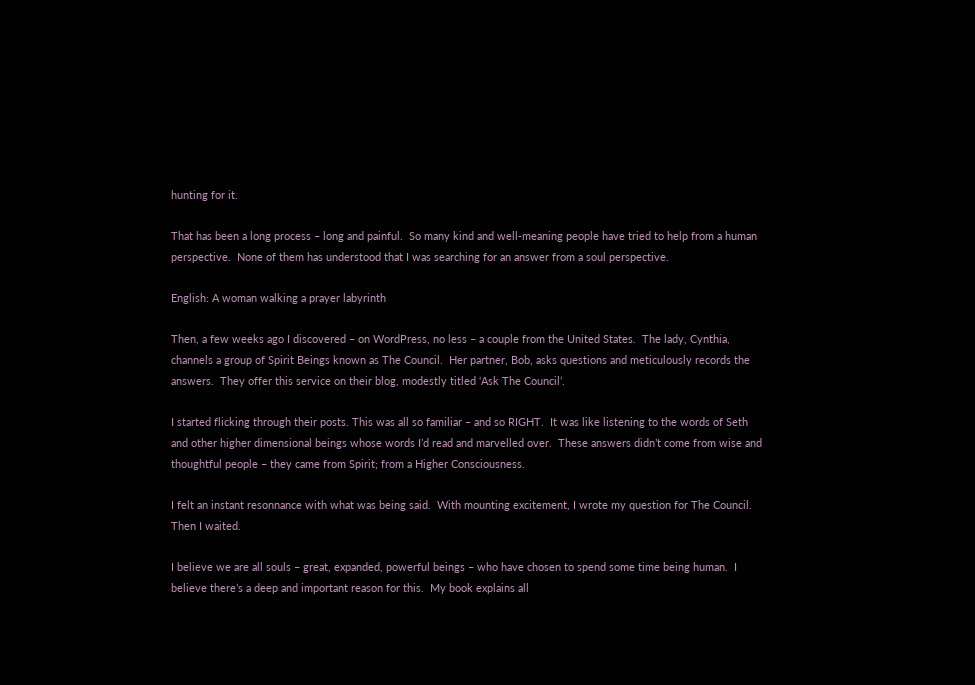hunting for it.

That has been a long process – long and painful.  So many kind and well-meaning people have tried to help from a human perspective.  None of them has understood that I was searching for an answer from a soul perspective.

English: A woman walking a prayer labyrinth

Then, a few weeks ago I discovered – on WordPress, no less – a couple from the United States.  The lady, Cynthia, channels a group of Spirit Beings known as The Council.  Her partner, Bob, asks questions and meticulously records the answers.  They offer this service on their blog, modestly titled ‘Ask The Council’.

I started flicking through their posts. This was all so familiar – and so RIGHT.  It was like listening to the words of Seth and other higher dimensional beings whose words I’d read and marvelled over.  These answers didn’t come from wise and thoughtful people – they came from Spirit; from a Higher Consciousness.

I felt an instant resonnance with what was being said.  With mounting excitement, I wrote my question for The Council.  Then I waited.

I believe we are all souls – great, expanded, powerful beings – who have chosen to spend some time being human.  I believe there’s a deep and important reason for this.  My book explains all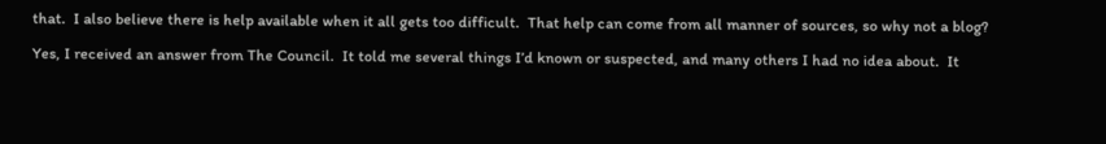that.  I also believe there is help available when it all gets too difficult.  That help can come from all manner of sources, so why not a blog?

Yes, I received an answer from The Council.  It told me several things I’d known or suspected, and many others I had no idea about.  It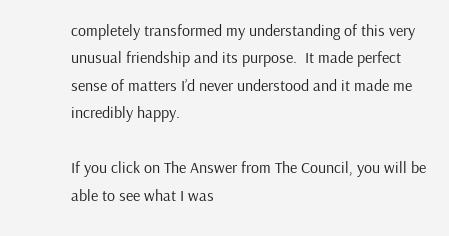completely transformed my understanding of this very unusual friendship and its purpose.  It made perfect sense of matters I’d never understood and it made me incredibly happy.

If you click on The Answer from The Council, you will be able to see what I was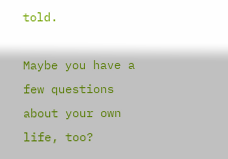told.

Maybe you have a few questions about your own life, too?